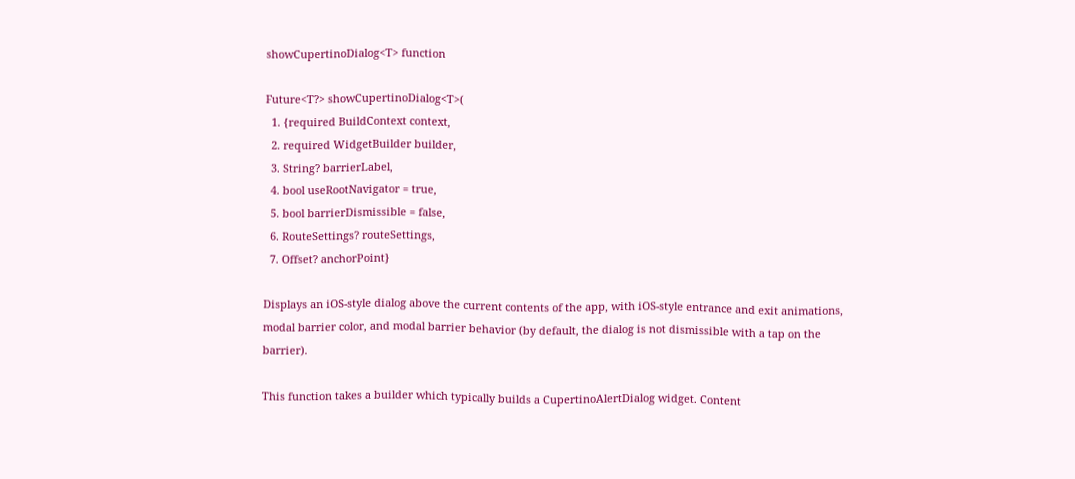showCupertinoDialog<T> function

Future<T?> showCupertinoDialog<T>(
  1. {required BuildContext context,
  2. required WidgetBuilder builder,
  3. String? barrierLabel,
  4. bool useRootNavigator = true,
  5. bool barrierDismissible = false,
  6. RouteSettings? routeSettings,
  7. Offset? anchorPoint}

Displays an iOS-style dialog above the current contents of the app, with iOS-style entrance and exit animations, modal barrier color, and modal barrier behavior (by default, the dialog is not dismissible with a tap on the barrier).

This function takes a builder which typically builds a CupertinoAlertDialog widget. Content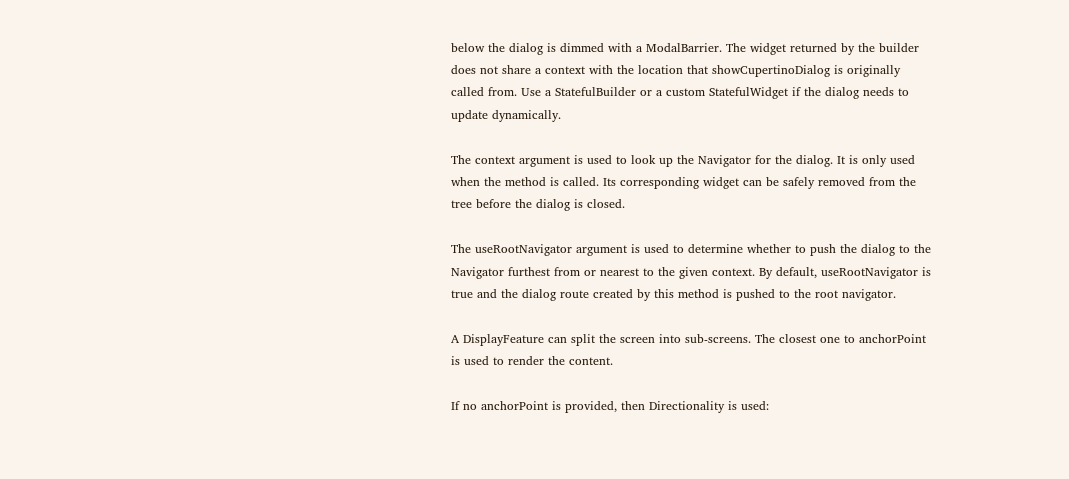below the dialog is dimmed with a ModalBarrier. The widget returned by the builder does not share a context with the location that showCupertinoDialog is originally called from. Use a StatefulBuilder or a custom StatefulWidget if the dialog needs to update dynamically.

The context argument is used to look up the Navigator for the dialog. It is only used when the method is called. Its corresponding widget can be safely removed from the tree before the dialog is closed.

The useRootNavigator argument is used to determine whether to push the dialog to the Navigator furthest from or nearest to the given context. By default, useRootNavigator is true and the dialog route created by this method is pushed to the root navigator.

A DisplayFeature can split the screen into sub-screens. The closest one to anchorPoint is used to render the content.

If no anchorPoint is provided, then Directionality is used: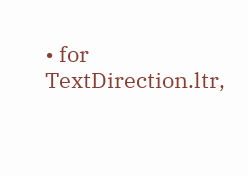• for TextDirection.ltr,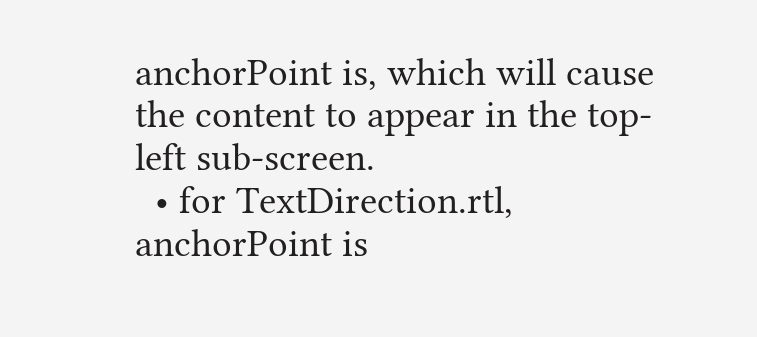anchorPoint is, which will cause the content to appear in the top-left sub-screen.
  • for TextDirection.rtl, anchorPoint is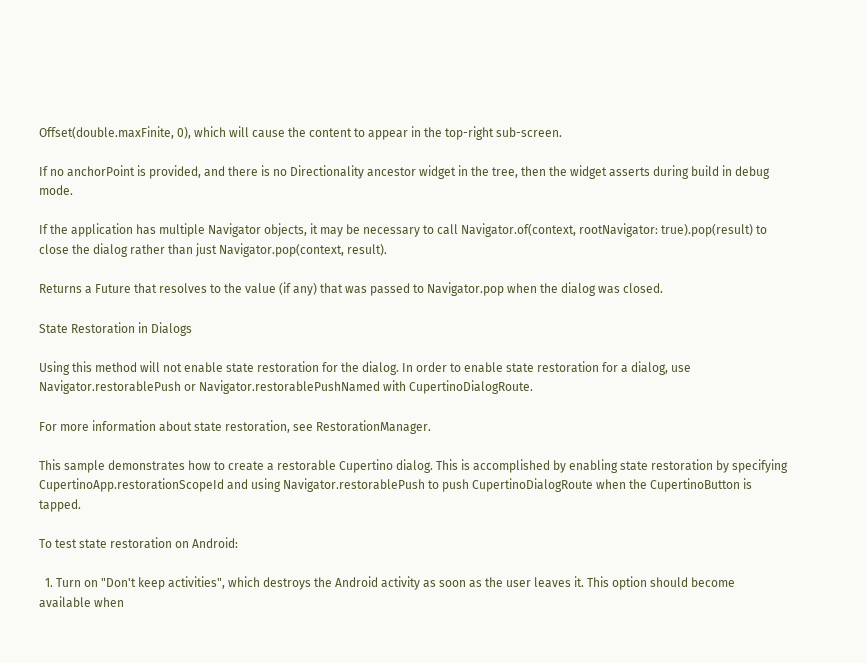Offset(double.maxFinite, 0), which will cause the content to appear in the top-right sub-screen.

If no anchorPoint is provided, and there is no Directionality ancestor widget in the tree, then the widget asserts during build in debug mode.

If the application has multiple Navigator objects, it may be necessary to call Navigator.of(context, rootNavigator: true).pop(result) to close the dialog rather than just Navigator.pop(context, result).

Returns a Future that resolves to the value (if any) that was passed to Navigator.pop when the dialog was closed.

State Restoration in Dialogs

Using this method will not enable state restoration for the dialog. In order to enable state restoration for a dialog, use Navigator.restorablePush or Navigator.restorablePushNamed with CupertinoDialogRoute.

For more information about state restoration, see RestorationManager.

This sample demonstrates how to create a restorable Cupertino dialog. This is accomplished by enabling state restoration by specifying CupertinoApp.restorationScopeId and using Navigator.restorablePush to push CupertinoDialogRoute when the CupertinoButton is tapped.

To test state restoration on Android:

  1. Turn on "Don't keep activities", which destroys the Android activity as soon as the user leaves it. This option should become available when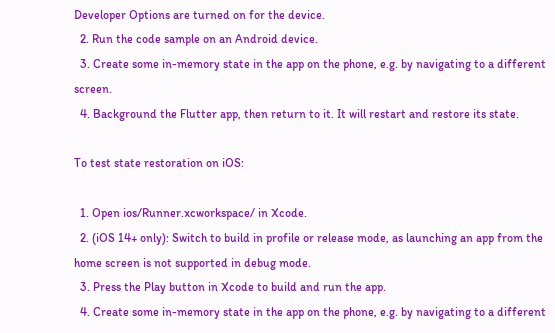Developer Options are turned on for the device.
  2. Run the code sample on an Android device.
  3. Create some in-memory state in the app on the phone, e.g. by navigating to a different screen.
  4. Background the Flutter app, then return to it. It will restart and restore its state.

To test state restoration on iOS:

  1. Open ios/Runner.xcworkspace/ in Xcode.
  2. (iOS 14+ only): Switch to build in profile or release mode, as launching an app from the home screen is not supported in debug mode.
  3. Press the Play button in Xcode to build and run the app.
  4. Create some in-memory state in the app on the phone, e.g. by navigating to a different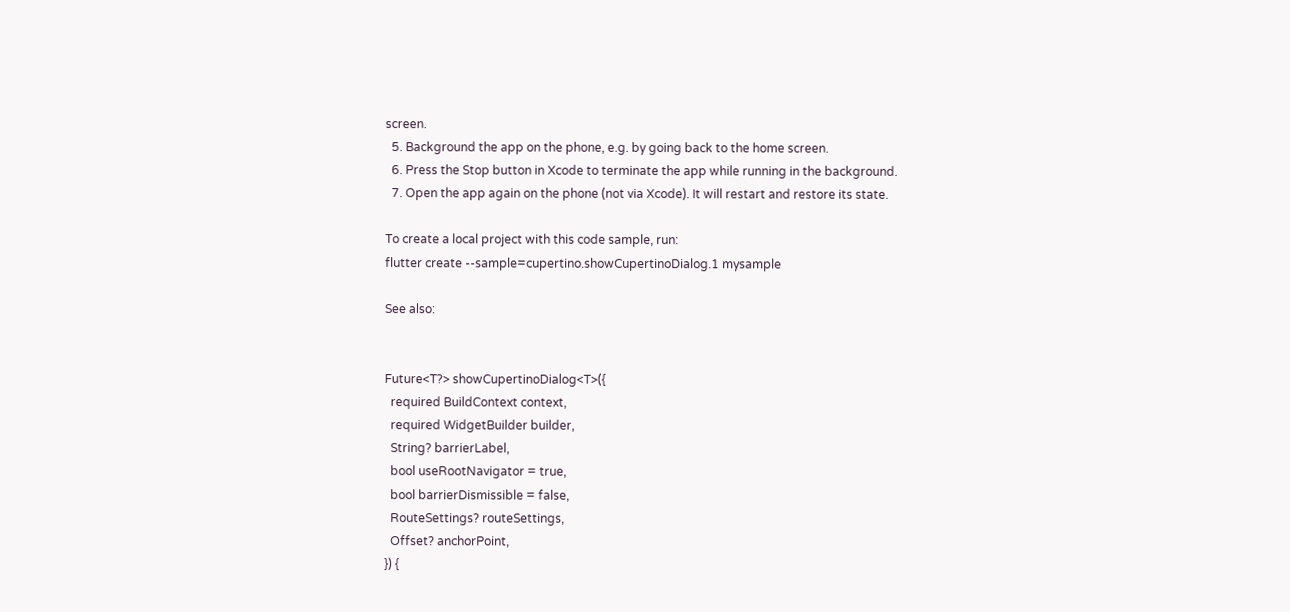screen.
  5. Background the app on the phone, e.g. by going back to the home screen.
  6. Press the Stop button in Xcode to terminate the app while running in the background.
  7. Open the app again on the phone (not via Xcode). It will restart and restore its state.

To create a local project with this code sample, run:
flutter create --sample=cupertino.showCupertinoDialog.1 mysample

See also:


Future<T?> showCupertinoDialog<T>({
  required BuildContext context,
  required WidgetBuilder builder,
  String? barrierLabel,
  bool useRootNavigator = true,
  bool barrierDismissible = false,
  RouteSettings? routeSettings,
  Offset? anchorPoint,
}) {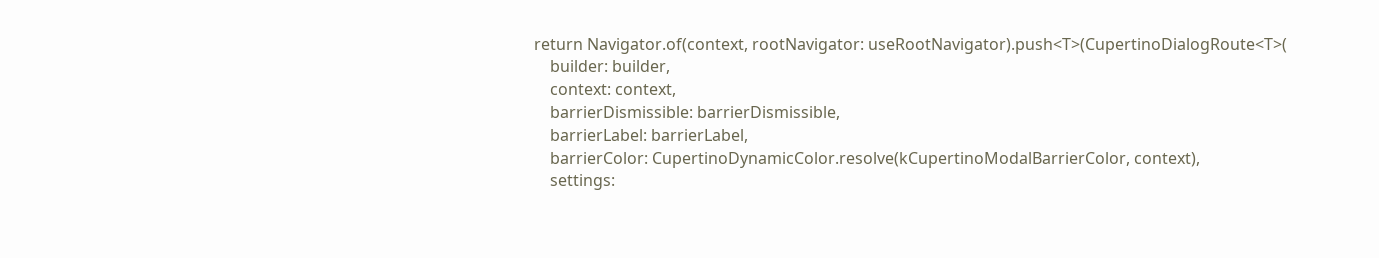return Navigator.of(context, rootNavigator: useRootNavigator).push<T>(CupertinoDialogRoute<T>(
    builder: builder,
    context: context,
    barrierDismissible: barrierDismissible,
    barrierLabel: barrierLabel,
    barrierColor: CupertinoDynamicColor.resolve(kCupertinoModalBarrierColor, context),
    settings: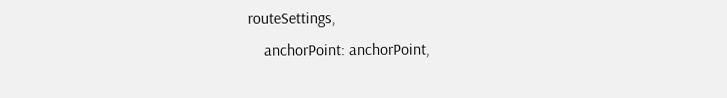routeSettings,
    anchorPoint: anchorPoint,